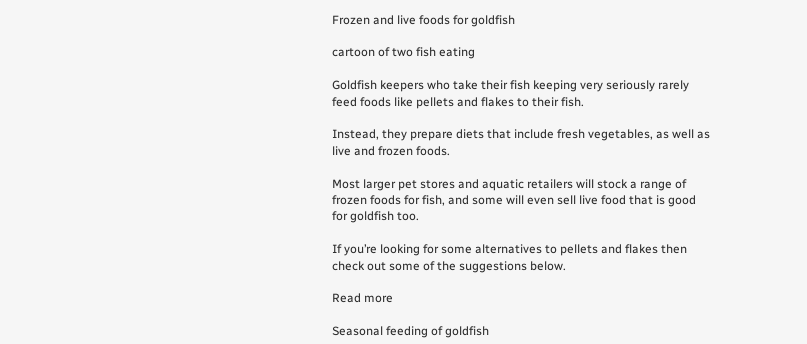Frozen and live foods for goldfish

cartoon of two fish eating

Goldfish keepers who take their fish keeping very seriously rarely feed foods like pellets and flakes to their fish.

Instead, they prepare diets that include fresh vegetables, as well as live and frozen foods.

Most larger pet stores and aquatic retailers will stock a range of frozen foods for fish, and some will even sell live food that is good for goldfish too.

If you’re looking for some alternatives to pellets and flakes then check out some of the suggestions below.

Read more

Seasonal feeding of goldfish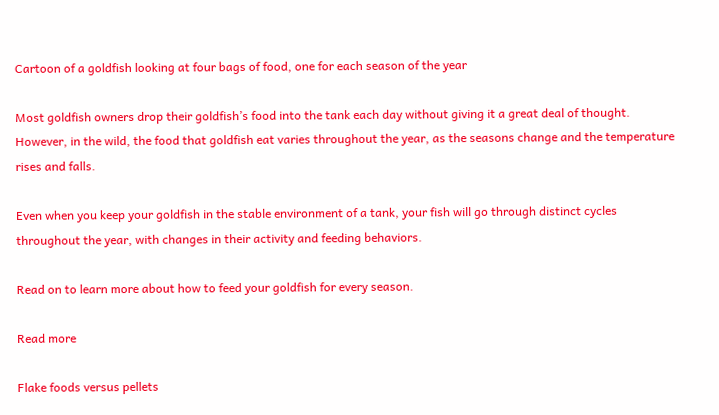Cartoon of a goldfish looking at four bags of food, one for each season of the year

Most goldfish owners drop their goldfish’s food into the tank each day without giving it a great deal of thought. However, in the wild, the food that goldfish eat varies throughout the year, as the seasons change and the temperature rises and falls.

Even when you keep your goldfish in the stable environment of a tank, your fish will go through distinct cycles throughout the year, with changes in their activity and feeding behaviors.

Read on to learn more about how to feed your goldfish for every season.

Read more

Flake foods versus pellets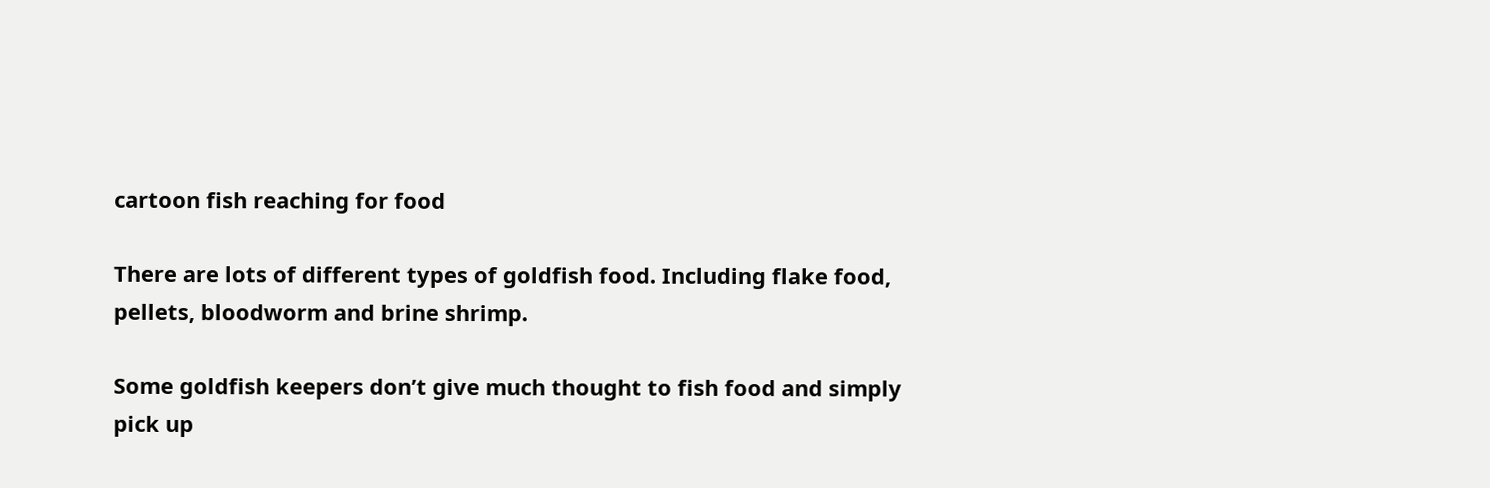cartoon fish reaching for food

There are lots of different types of goldfish food. Including flake food, pellets, bloodworm and brine shrimp.

Some goldfish keepers don’t give much thought to fish food and simply pick up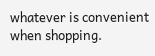whatever is convenient when shopping.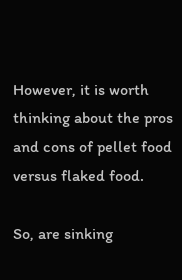However, it is worth thinking about the pros and cons of pellet food versus flaked food.

So, are sinking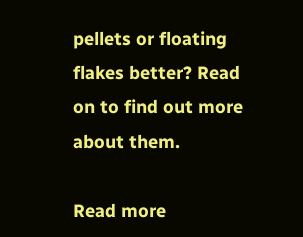pellets or floating flakes better? Read on to find out more about them.

Read more